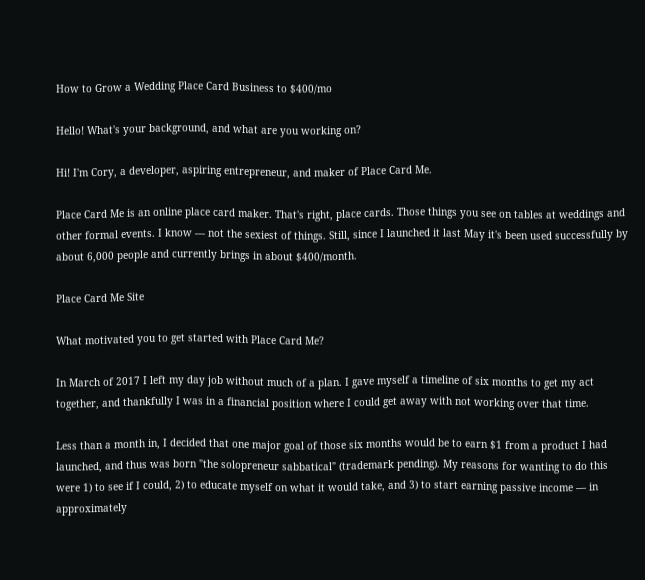How to Grow a Wedding Place Card Business to $400/mo

Hello! What's your background, and what are you working on?

Hi! I'm Cory, a developer, aspiring entrepreneur, and maker of Place Card Me.

Place Card Me is an online place card maker. That's right, place cards. Those things you see on tables at weddings and other formal events. I know — not the sexiest of things. Still, since I launched it last May it's been used successfully by about 6,000 people and currently brings in about $400/month.

Place Card Me Site

What motivated you to get started with Place Card Me?

In March of 2017 I left my day job without much of a plan. I gave myself a timeline of six months to get my act together, and thankfully I was in a financial position where I could get away with not working over that time.

Less than a month in, I decided that one major goal of those six months would be to earn $1 from a product I had launched, and thus was born "the solopreneur sabbatical" (trademark pending). My reasons for wanting to do this were 1) to see if I could, 2) to educate myself on what it would take, and 3) to start earning passive income — in approximately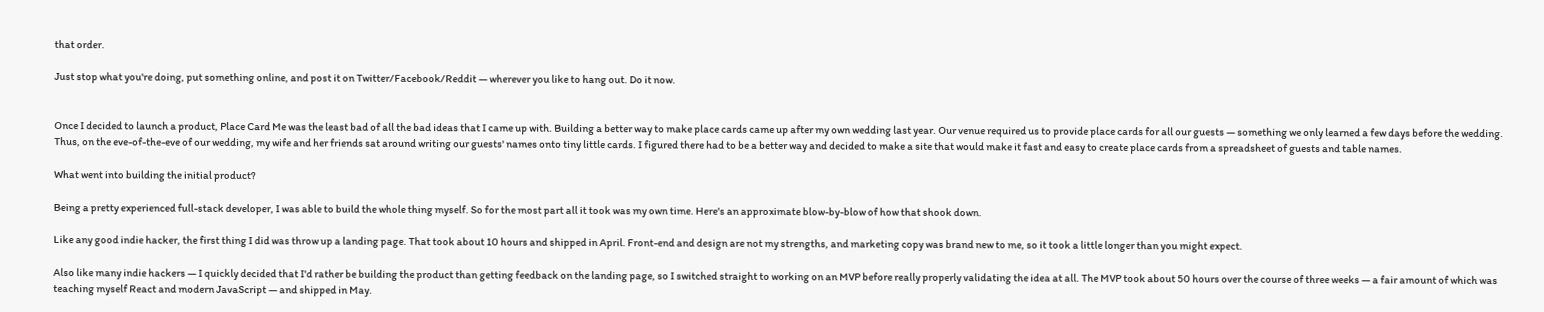that order.

Just stop what you're doing, put something online, and post it on Twitter/Facebook/Reddit — wherever you like to hang out. Do it now.


Once I decided to launch a product, Place Card Me was the least bad of all the bad ideas that I came up with. Building a better way to make place cards came up after my own wedding last year. Our venue required us to provide place cards for all our guests — something we only learned a few days before the wedding. Thus, on the eve-of-the-eve of our wedding, my wife and her friends sat around writing our guests' names onto tiny little cards. I figured there had to be a better way and decided to make a site that would make it fast and easy to create place cards from a spreadsheet of guests and table names.

What went into building the initial product?

Being a pretty experienced full-stack developer, I was able to build the whole thing myself. So for the most part all it took was my own time. Here's an approximate blow-by-blow of how that shook down.

Like any good indie hacker, the first thing I did was throw up a landing page. That took about 10 hours and shipped in April. Front-end and design are not my strengths, and marketing copy was brand new to me, so it took a little longer than you might expect.

Also like many indie hackers — I quickly decided that I'd rather be building the product than getting feedback on the landing page, so I switched straight to working on an MVP before really properly validating the idea at all. The MVP took about 50 hours over the course of three weeks — a fair amount of which was teaching myself React and modern JavaScript — and shipped in May.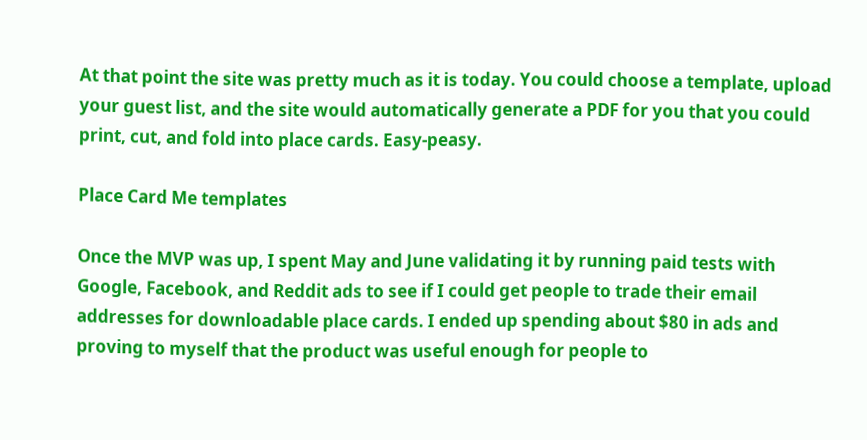At that point the site was pretty much as it is today. You could choose a template, upload your guest list, and the site would automatically generate a PDF for you that you could print, cut, and fold into place cards. Easy-peasy.

Place Card Me templates

Once the MVP was up, I spent May and June validating it by running paid tests with Google, Facebook, and Reddit ads to see if I could get people to trade their email addresses for downloadable place cards. I ended up spending about $80 in ads and proving to myself that the product was useful enough for people to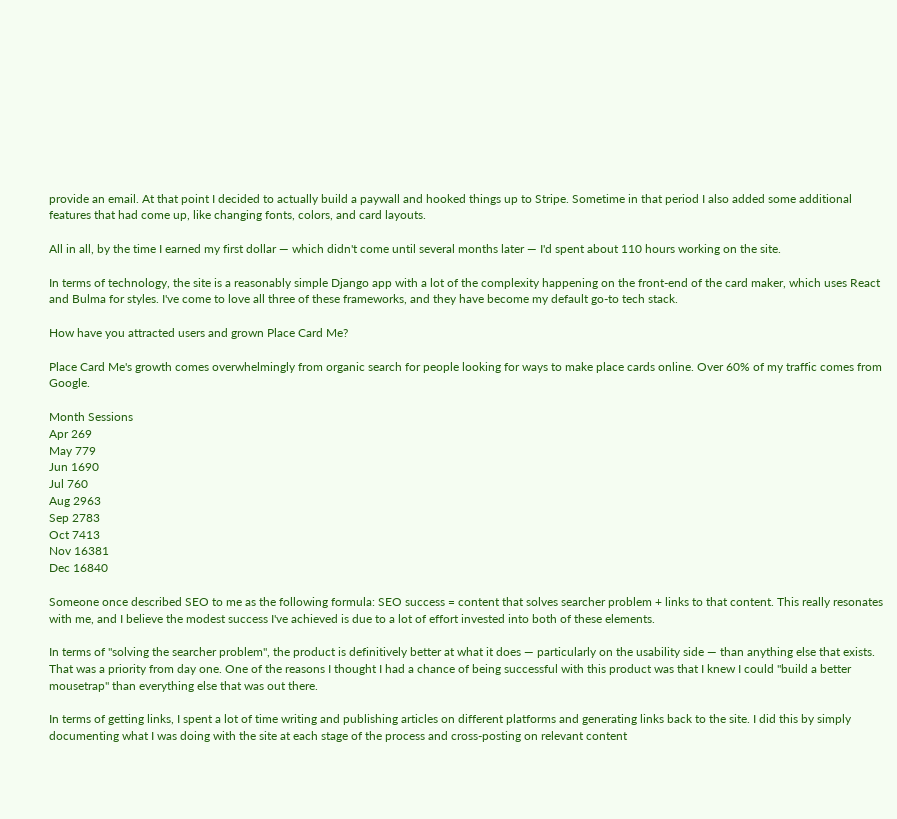provide an email. At that point I decided to actually build a paywall and hooked things up to Stripe. Sometime in that period I also added some additional features that had come up, like changing fonts, colors, and card layouts.

All in all, by the time I earned my first dollar — which didn't come until several months later — I'd spent about 110 hours working on the site.

In terms of technology, the site is a reasonably simple Django app with a lot of the complexity happening on the front-end of the card maker, which uses React and Bulma for styles. I've come to love all three of these frameworks, and they have become my default go-to tech stack.

How have you attracted users and grown Place Card Me?

Place Card Me's growth comes overwhelmingly from organic search for people looking for ways to make place cards online. Over 60% of my traffic comes from Google.

Month Sessions
Apr 269
May 779
Jun 1690
Jul 760
Aug 2963
Sep 2783
Oct 7413
Nov 16381
Dec 16840

Someone once described SEO to me as the following formula: SEO success = content that solves searcher problem + links to that content. This really resonates with me, and I believe the modest success I've achieved is due to a lot of effort invested into both of these elements.

In terms of "solving the searcher problem", the product is definitively better at what it does — particularly on the usability side — than anything else that exists. That was a priority from day one. One of the reasons I thought I had a chance of being successful with this product was that I knew I could "build a better mousetrap" than everything else that was out there.

In terms of getting links, I spent a lot of time writing and publishing articles on different platforms and generating links back to the site. I did this by simply documenting what I was doing with the site at each stage of the process and cross-posting on relevant content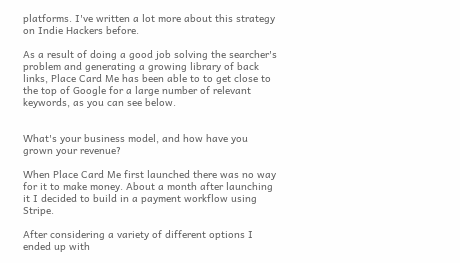platforms. I've written a lot more about this strategy on Indie Hackers before.

As a result of doing a good job solving the searcher's problem and generating a growing library of back links, Place Card Me has been able to to get close to the top of Google for a large number of relevant keywords, as you can see below.


What's your business model, and how have you grown your revenue?

When Place Card Me first launched there was no way for it to make money. About a month after launching it I decided to build in a payment workflow using Stripe.

After considering a variety of different options I ended up with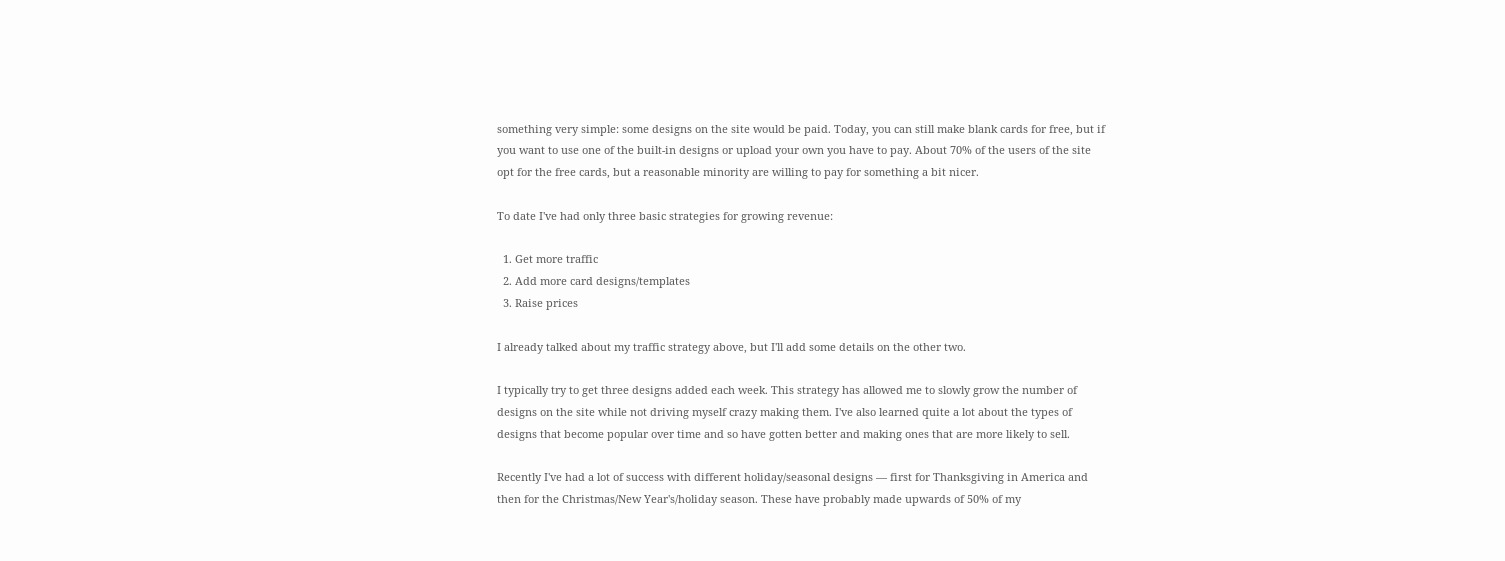something very simple: some designs on the site would be paid. Today, you can still make blank cards for free, but if you want to use one of the built-in designs or upload your own you have to pay. About 70% of the users of the site opt for the free cards, but a reasonable minority are willing to pay for something a bit nicer.

To date I've had only three basic strategies for growing revenue:

  1. Get more traffic
  2. Add more card designs/templates
  3. Raise prices

I already talked about my traffic strategy above, but I'll add some details on the other two.

I typically try to get three designs added each week. This strategy has allowed me to slowly grow the number of designs on the site while not driving myself crazy making them. I've also learned quite a lot about the types of designs that become popular over time and so have gotten better and making ones that are more likely to sell.

Recently I've had a lot of success with different holiday/seasonal designs — first for Thanksgiving in America and then for the Christmas/New Year's/holiday season. These have probably made upwards of 50% of my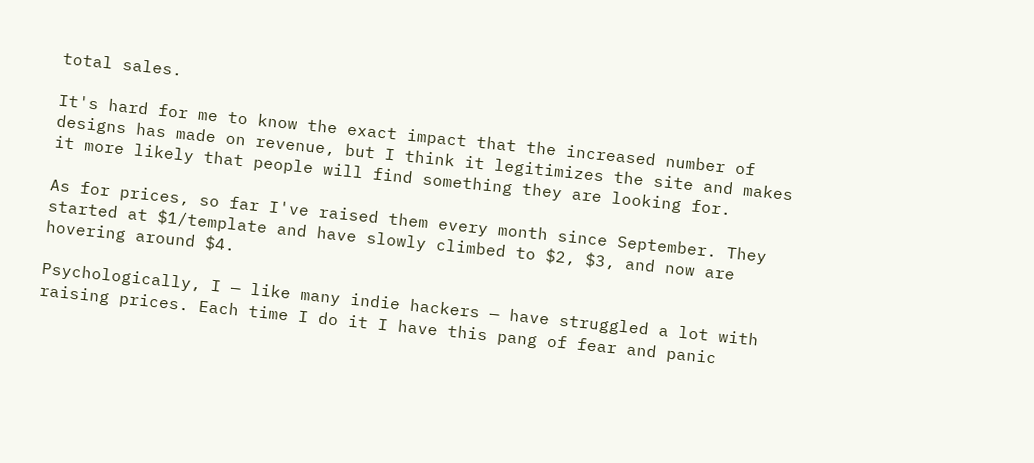total sales.

It's hard for me to know the exact impact that the increased number of designs has made on revenue, but I think it legitimizes the site and makes it more likely that people will find something they are looking for.

As for prices, so far I've raised them every month since September. They started at $1/template and have slowly climbed to $2, $3, and now are hovering around $4.

Psychologically, I — like many indie hackers — have struggled a lot with raising prices. Each time I do it I have this pang of fear and panic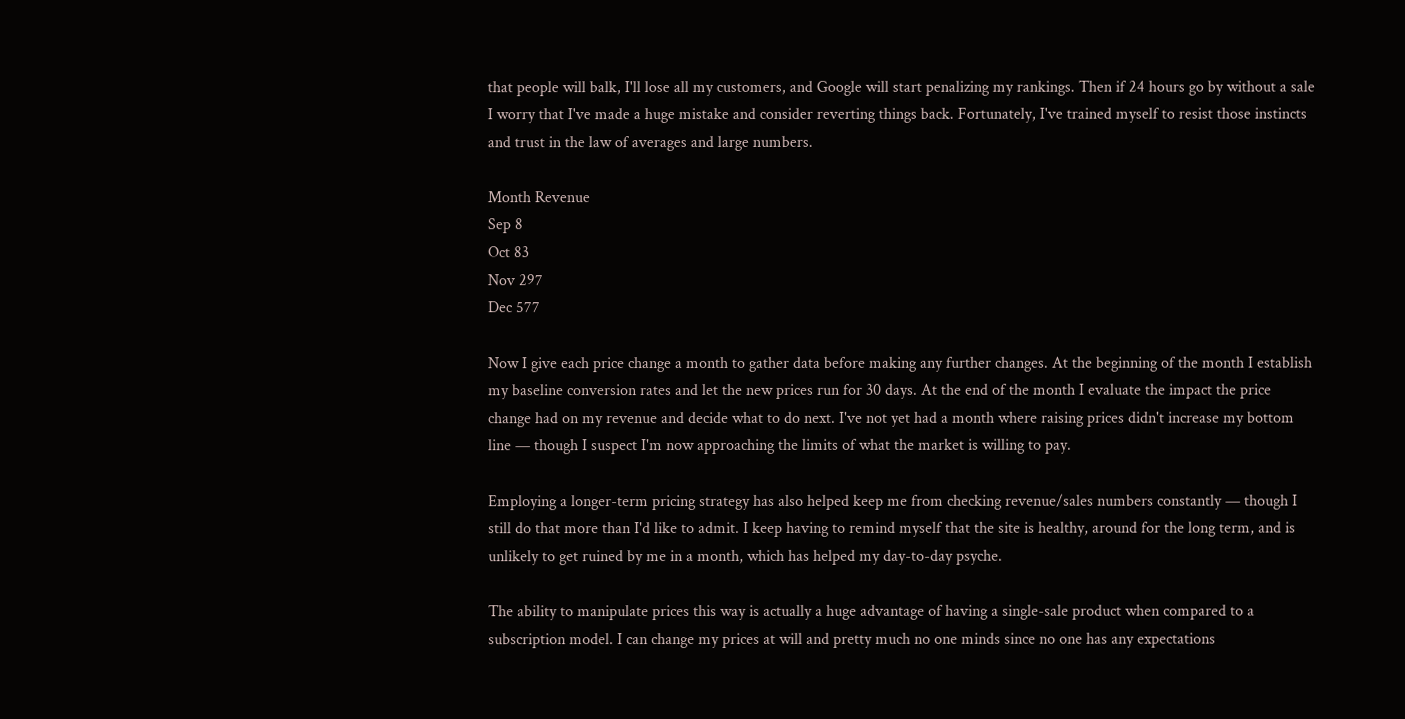that people will balk, I'll lose all my customers, and Google will start penalizing my rankings. Then if 24 hours go by without a sale I worry that I've made a huge mistake and consider reverting things back. Fortunately, I've trained myself to resist those instincts and trust in the law of averages and large numbers.

Month Revenue
Sep 8
Oct 83
Nov 297
Dec 577

Now I give each price change a month to gather data before making any further changes. At the beginning of the month I establish my baseline conversion rates and let the new prices run for 30 days. At the end of the month I evaluate the impact the price change had on my revenue and decide what to do next. I've not yet had a month where raising prices didn't increase my bottom line — though I suspect I'm now approaching the limits of what the market is willing to pay.

Employing a longer-term pricing strategy has also helped keep me from checking revenue/sales numbers constantly — though I still do that more than I'd like to admit. I keep having to remind myself that the site is healthy, around for the long term, and is unlikely to get ruined by me in a month, which has helped my day-to-day psyche.

The ability to manipulate prices this way is actually a huge advantage of having a single-sale product when compared to a subscription model. I can change my prices at will and pretty much no one minds since no one has any expectations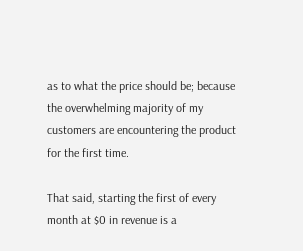as to what the price should be; because the overwhelming majority of my customers are encountering the product for the first time.

That said, starting the first of every month at $0 in revenue is a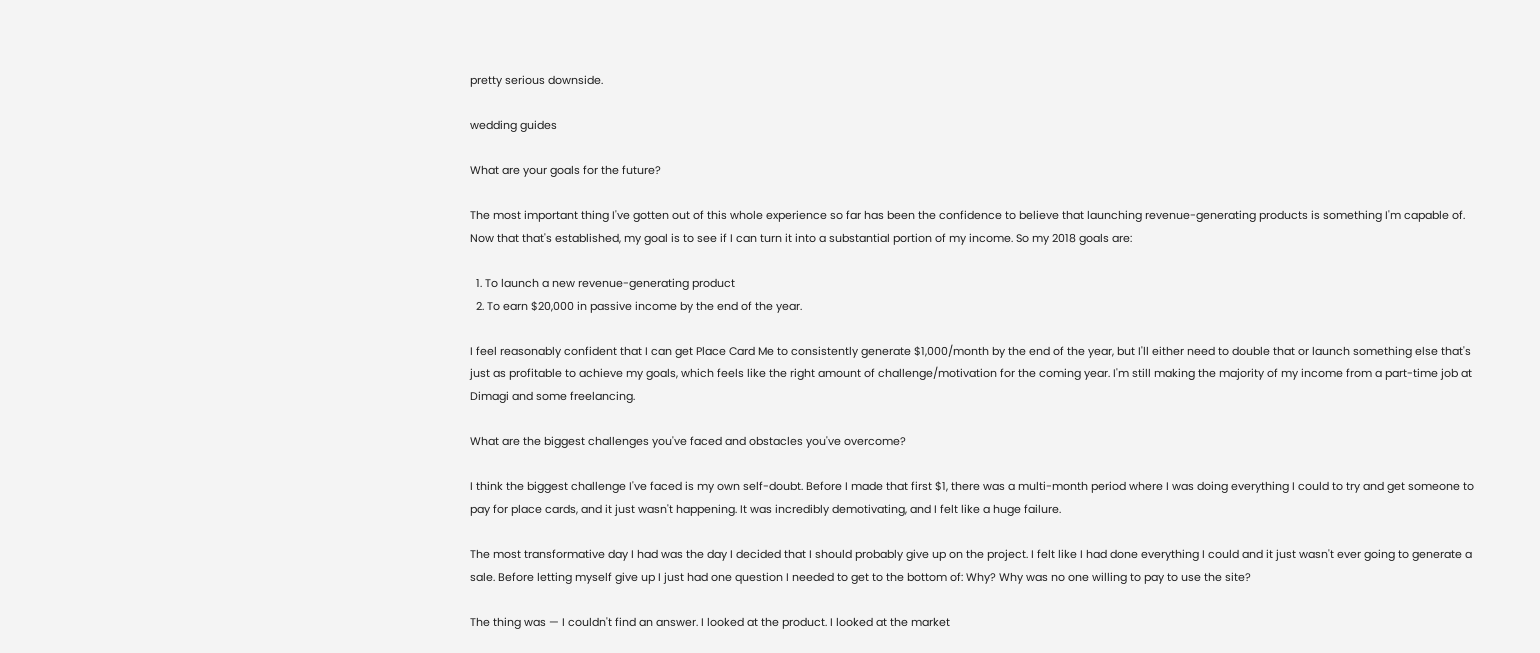pretty serious downside.

wedding guides

What are your goals for the future?

The most important thing I've gotten out of this whole experience so far has been the confidence to believe that launching revenue-generating products is something I'm capable of. Now that that's established, my goal is to see if I can turn it into a substantial portion of my income. So my 2018 goals are:

  1. To launch a new revenue-generating product
  2. To earn $20,000 in passive income by the end of the year.

I feel reasonably confident that I can get Place Card Me to consistently generate $1,000/month by the end of the year, but I'll either need to double that or launch something else that's just as profitable to achieve my goals, which feels like the right amount of challenge/motivation for the coming year. I'm still making the majority of my income from a part-time job at Dimagi and some freelancing.

What are the biggest challenges you've faced and obstacles you've overcome?

I think the biggest challenge I've faced is my own self-doubt. Before I made that first $1, there was a multi-month period where I was doing everything I could to try and get someone to pay for place cards, and it just wasn't happening. It was incredibly demotivating, and I felt like a huge failure.

The most transformative day I had was the day I decided that I should probably give up on the project. I felt like I had done everything I could and it just wasn't ever going to generate a sale. Before letting myself give up I just had one question I needed to get to the bottom of: Why? Why was no one willing to pay to use the site?

The thing was — I couldn't find an answer. I looked at the product. I looked at the market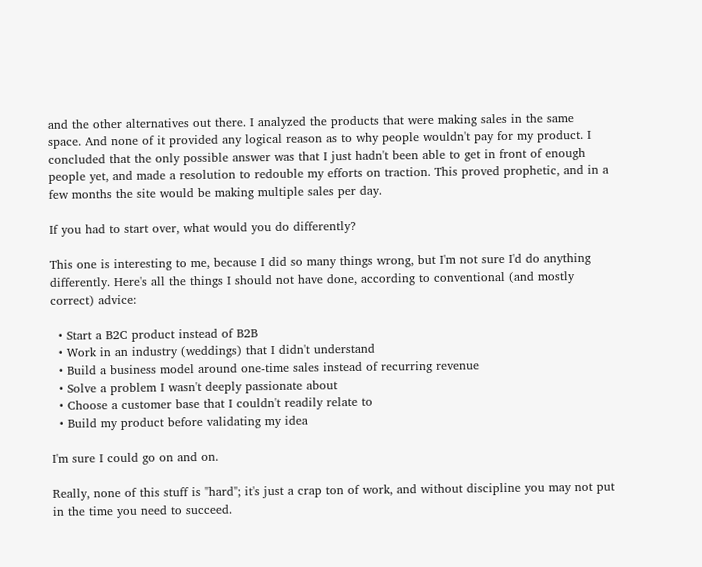and the other alternatives out there. I analyzed the products that were making sales in the same space. And none of it provided any logical reason as to why people wouldn't pay for my product. I concluded that the only possible answer was that I just hadn't been able to get in front of enough people yet, and made a resolution to redouble my efforts on traction. This proved prophetic, and in a few months the site would be making multiple sales per day.

If you had to start over, what would you do differently?

This one is interesting to me, because I did so many things wrong, but I'm not sure I'd do anything differently. Here's all the things I should not have done, according to conventional (and mostly correct) advice:

  • Start a B2C product instead of B2B
  • Work in an industry (weddings) that I didn't understand
  • Build a business model around one-time sales instead of recurring revenue
  • Solve a problem I wasn't deeply passionate about
  • Choose a customer base that I couldn't readily relate to
  • Build my product before validating my idea

I'm sure I could go on and on.

Really, none of this stuff is "hard"; it's just a crap ton of work, and without discipline you may not put in the time you need to succeed.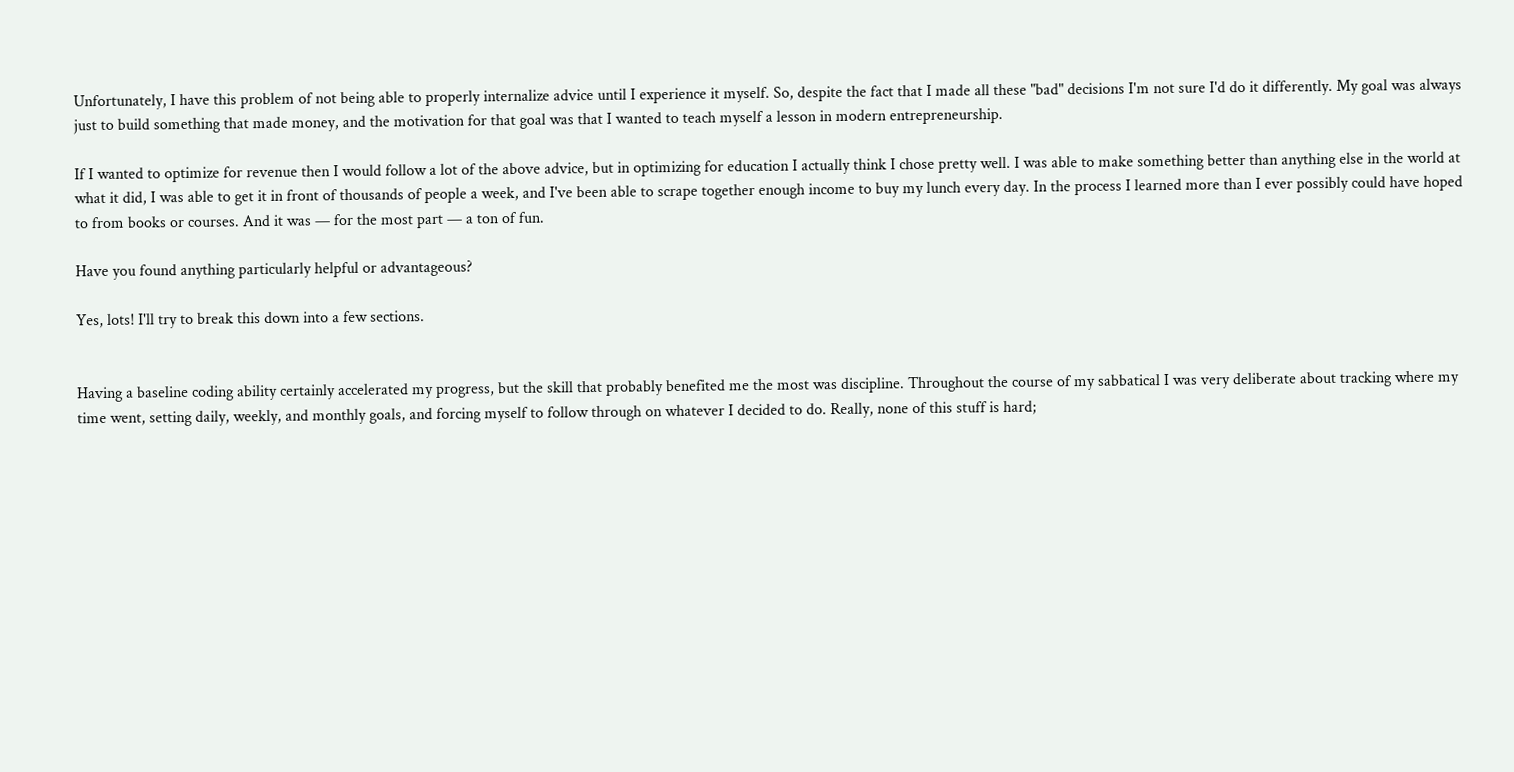Unfortunately, I have this problem of not being able to properly internalize advice until I experience it myself. So, despite the fact that I made all these "bad" decisions I'm not sure I'd do it differently. My goal was always just to build something that made money, and the motivation for that goal was that I wanted to teach myself a lesson in modern entrepreneurship.

If I wanted to optimize for revenue then I would follow a lot of the above advice, but in optimizing for education I actually think I chose pretty well. I was able to make something better than anything else in the world at what it did, I was able to get it in front of thousands of people a week, and I've been able to scrape together enough income to buy my lunch every day. In the process I learned more than I ever possibly could have hoped to from books or courses. And it was — for the most part — a ton of fun.

Have you found anything particularly helpful or advantageous?

Yes, lots! I'll try to break this down into a few sections.


Having a baseline coding ability certainly accelerated my progress, but the skill that probably benefited me the most was discipline. Throughout the course of my sabbatical I was very deliberate about tracking where my time went, setting daily, weekly, and monthly goals, and forcing myself to follow through on whatever I decided to do. Really, none of this stuff is hard;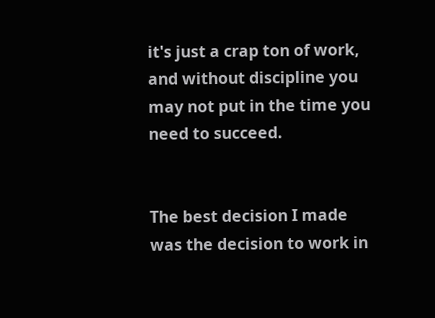it's just a crap ton of work, and without discipline you may not put in the time you need to succeed.


The best decision I made was the decision to work in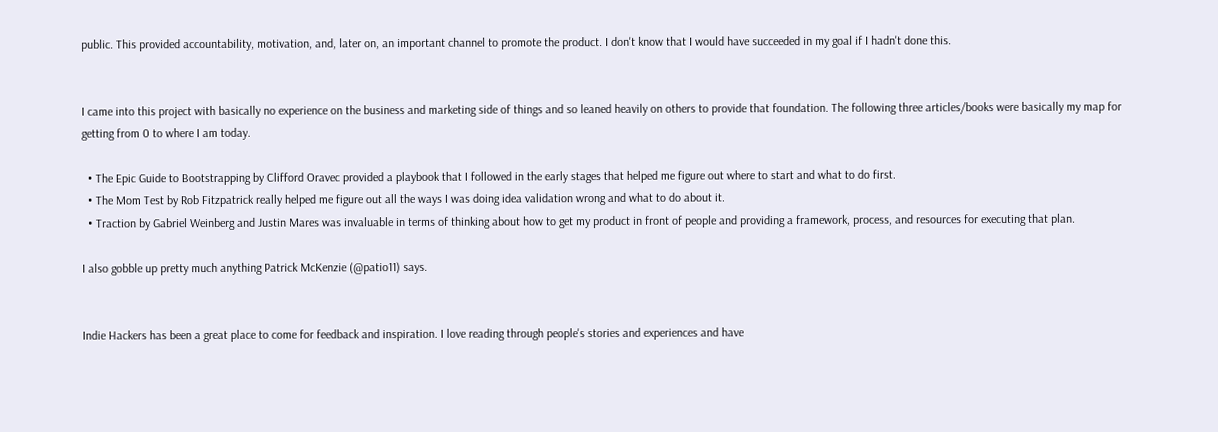public. This provided accountability, motivation, and, later on, an important channel to promote the product. I don't know that I would have succeeded in my goal if I hadn't done this.


I came into this project with basically no experience on the business and marketing side of things and so leaned heavily on others to provide that foundation. The following three articles/books were basically my map for getting from 0 to where I am today.

  • The Epic Guide to Bootstrapping by Clifford Oravec provided a playbook that I followed in the early stages that helped me figure out where to start and what to do first.
  • The Mom Test by Rob Fitzpatrick really helped me figure out all the ways I was doing idea validation wrong and what to do about it.
  • Traction by Gabriel Weinberg and Justin Mares was invaluable in terms of thinking about how to get my product in front of people and providing a framework, process, and resources for executing that plan.

I also gobble up pretty much anything Patrick McKenzie (@patio11) says.


Indie Hackers has been a great place to come for feedback and inspiration. I love reading through people's stories and experiences and have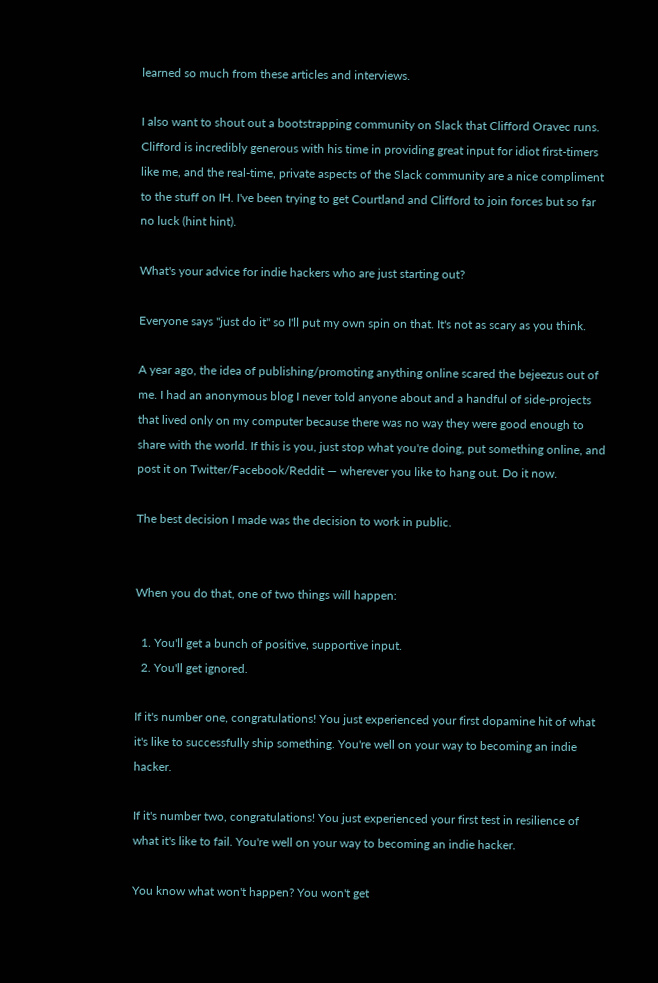learned so much from these articles and interviews.

I also want to shout out a bootstrapping community on Slack that Clifford Oravec runs. Clifford is incredibly generous with his time in providing great input for idiot first-timers like me, and the real-time, private aspects of the Slack community are a nice compliment to the stuff on IH. I've been trying to get Courtland and Clifford to join forces but so far no luck (hint hint).

What's your advice for indie hackers who are just starting out?

Everyone says "just do it" so I'll put my own spin on that. It's not as scary as you think.

A year ago, the idea of publishing/promoting anything online scared the bejeezus out of me. I had an anonymous blog I never told anyone about and a handful of side-projects that lived only on my computer because there was no way they were good enough to share with the world. If this is you, just stop what you're doing, put something online, and post it on Twitter/Facebook/Reddit — wherever you like to hang out. Do it now.

The best decision I made was the decision to work in public.


When you do that, one of two things will happen:

  1. You'll get a bunch of positive, supportive input.
  2. You'll get ignored.

If it's number one, congratulations! You just experienced your first dopamine hit of what it's like to successfully ship something. You're well on your way to becoming an indie hacker.

If it's number two, congratulations! You just experienced your first test in resilience of what it's like to fail. You're well on your way to becoming an indie hacker.

You know what won't happen? You won't get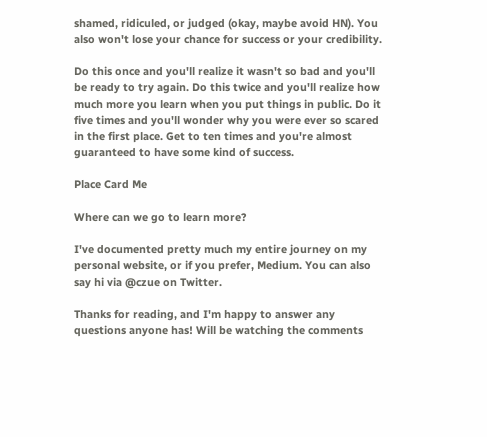shamed, ridiculed, or judged (okay, maybe avoid HN). You also won't lose your chance for success or your credibility.

Do this once and you'll realize it wasn't so bad and you'll be ready to try again. Do this twice and you'll realize how much more you learn when you put things in public. Do it five times and you'll wonder why you were ever so scared in the first place. Get to ten times and you're almost guaranteed to have some kind of success.

Place Card Me

Where can we go to learn more?

I've documented pretty much my entire journey on my personal website, or if you prefer, Medium. You can also say hi via @czue on Twitter.

Thanks for reading, and I'm happy to answer any questions anyone has! Will be watching the comments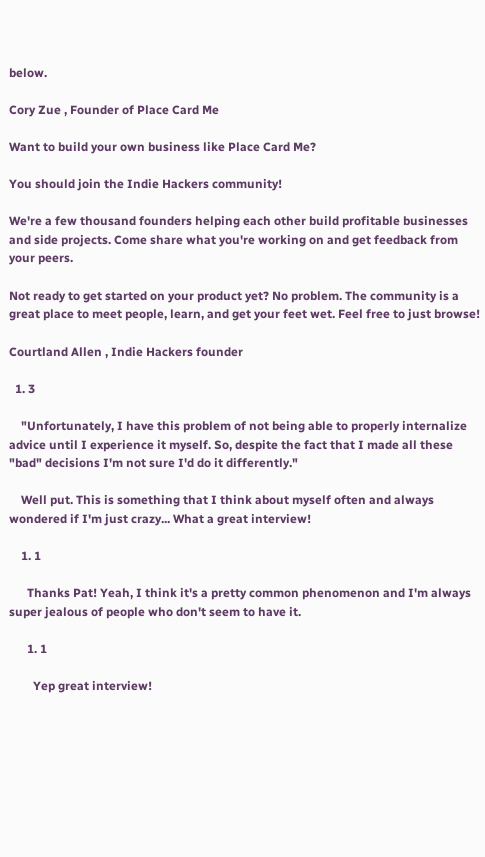below.

Cory Zue , Founder of Place Card Me

Want to build your own business like Place Card Me?

You should join the Indie Hackers community!

We're a few thousand founders helping each other build profitable businesses and side projects. Come share what you're working on and get feedback from your peers.

Not ready to get started on your product yet? No problem. The community is a great place to meet people, learn, and get your feet wet. Feel free to just browse!

Courtland Allen , Indie Hackers founder

  1. 3

    "Unfortunately, I have this problem of not being able to properly internalize advice until I experience it myself. So, despite the fact that I made all these "bad" decisions I'm not sure I'd do it differently."

    Well put. This is something that I think about myself often and always wondered if I'm just crazy... What a great interview!

    1. 1

      Thanks Pat! Yeah, I think it's a pretty common phenomenon and I'm always super jealous of people who don't seem to have it.

      1. 1

        Yep great interview!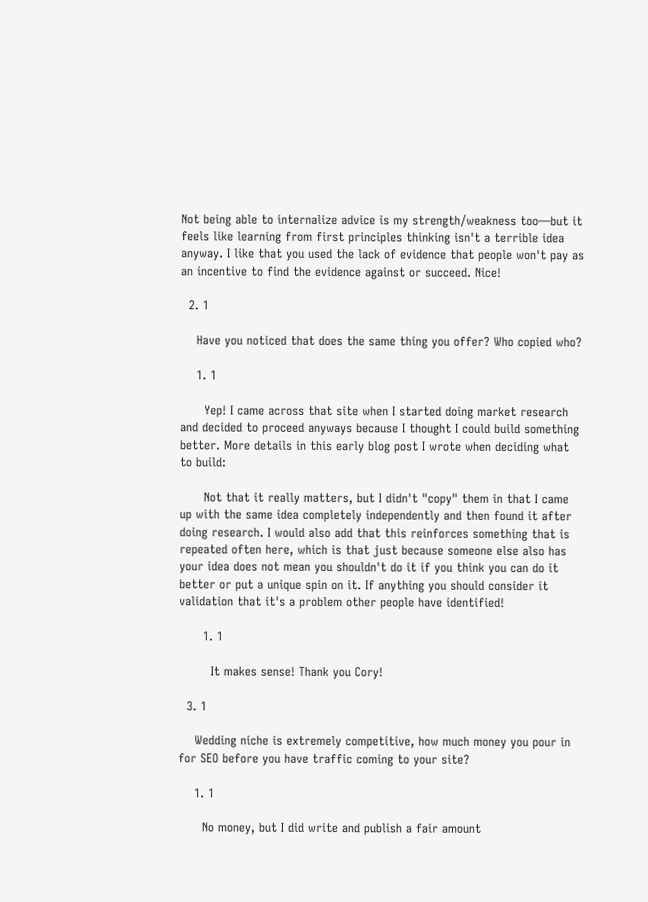Not being able to internalize advice is my strength/weakness too—but it feels like learning from first principles thinking isn't a terrible idea anyway. I like that you used the lack of evidence that people won't pay as an incentive to find the evidence against or succeed. Nice!

  2. 1

    Have you noticed that does the same thing you offer? Who copied who?

    1. 1

      Yep! I came across that site when I started doing market research and decided to proceed anyways because I thought I could build something better. More details in this early blog post I wrote when deciding what to build:

      Not that it really matters, but I didn't "copy" them in that I came up with the same idea completely independently and then found it after doing research. I would also add that this reinforces something that is repeated often here, which is that just because someone else also has your idea does not mean you shouldn't do it if you think you can do it better or put a unique spin on it. If anything you should consider it validation that it's a problem other people have identified!

      1. 1

        It makes sense! Thank you Cory!

  3. 1

    Wedding niche is extremely competitive, how much money you pour in for SEO before you have traffic coming to your site?

    1. 1

      No money, but I did write and publish a fair amount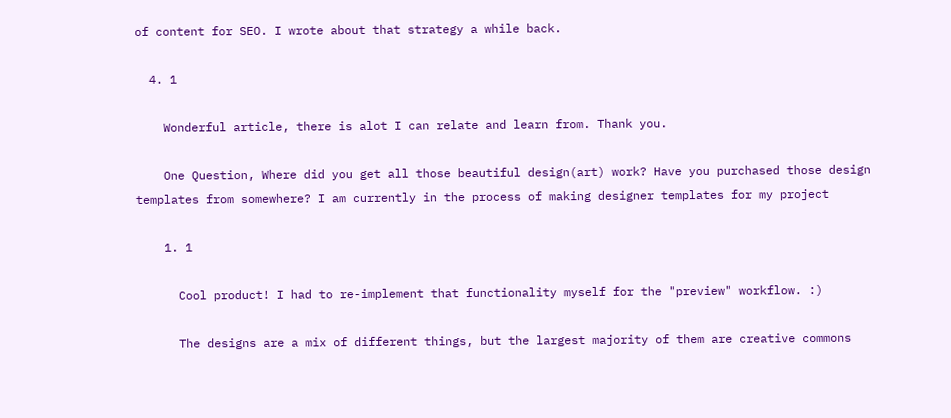of content for SEO. I wrote about that strategy a while back.

  4. 1

    Wonderful article, there is alot I can relate and learn from. Thank you.

    One Question, Where did you get all those beautiful design(art) work? Have you purchased those design templates from somewhere? I am currently in the process of making designer templates for my project

    1. 1

      Cool product! I had to re-implement that functionality myself for the "preview" workflow. :)

      The designs are a mix of different things, but the largest majority of them are creative commons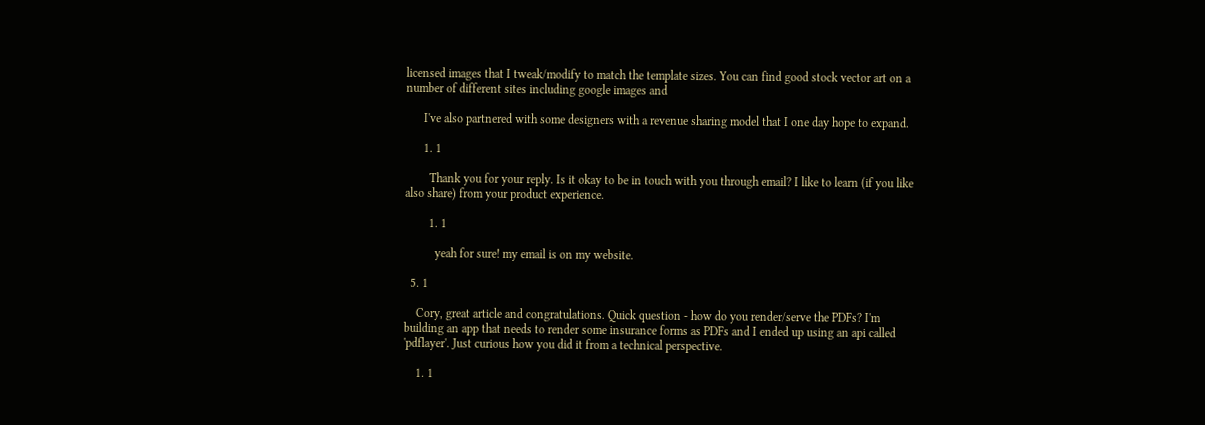licensed images that I tweak/modify to match the template sizes. You can find good stock vector art on a number of different sites including google images and

      I've also partnered with some designers with a revenue sharing model that I one day hope to expand.

      1. 1

        Thank you for your reply. Is it okay to be in touch with you through email? I like to learn (if you like also share) from your product experience.

        1. 1

          yeah for sure! my email is on my website.

  5. 1

    Cory, great article and congratulations. Quick question - how do you render/serve the PDFs? I'm building an app that needs to render some insurance forms as PDFs and I ended up using an api called 'pdflayer'. Just curious how you did it from a technical perspective.

    1. 1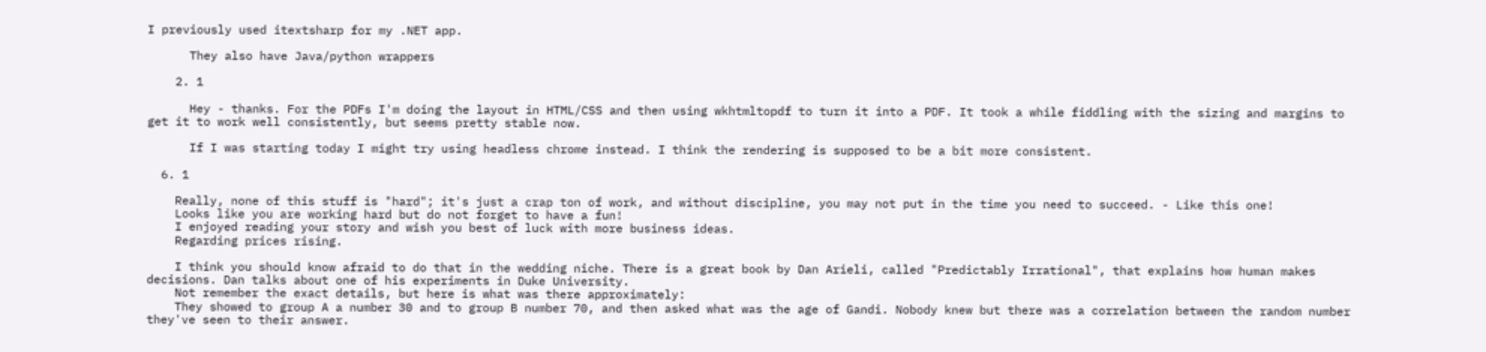I previously used itextsharp for my .NET app.

      They also have Java/python wrappers

    2. 1

      Hey - thanks. For the PDFs I'm doing the layout in HTML/CSS and then using wkhtmltopdf to turn it into a PDF. It took a while fiddling with the sizing and margins to get it to work well consistently, but seems pretty stable now.

      If I was starting today I might try using headless chrome instead. I think the rendering is supposed to be a bit more consistent.

  6. 1

    Really, none of this stuff is "hard"; it's just a crap ton of work, and without discipline, you may not put in the time you need to succeed. - Like this one!
    Looks like you are working hard but do not forget to have a fun!
    I enjoyed reading your story and wish you best of luck with more business ideas.
    Regarding prices rising.

    I think you should know afraid to do that in the wedding niche. There is a great book by Dan Arieli, called "Predictably Irrational", that explains how human makes decisions. Dan talks about one of his experiments in Duke University.
    Not remember the exact details, but here is what was there approximately:
    They showed to group A a number 30 and to group B number 70, and then asked what was the age of Gandi. Nobody knew but there was a correlation between the random number they've seen to their answer.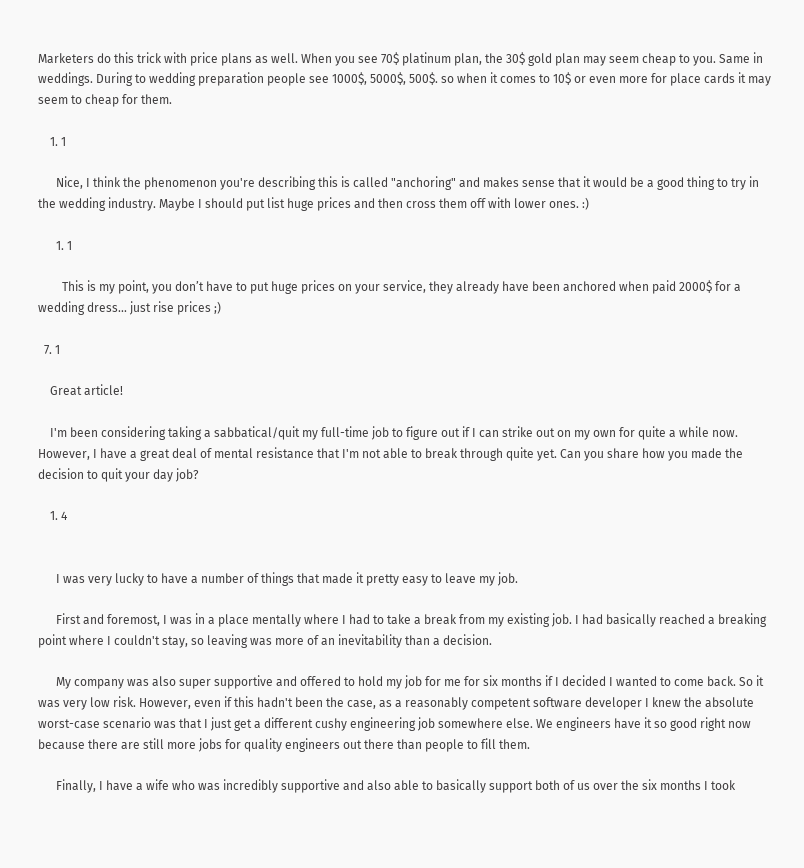Marketers do this trick with price plans as well. When you see 70$ platinum plan, the 30$ gold plan may seem cheap to you. Same in weddings. During to wedding preparation people see 1000$, 5000$, 500$. so when it comes to 10$ or even more for place cards it may seem to cheap for them.

    1. 1

      Nice, I think the phenomenon you're describing this is called "anchoring" and makes sense that it would be a good thing to try in the wedding industry. Maybe I should put list huge prices and then cross them off with lower ones. :)

      1. 1

        This is my point, you don’t have to put huge prices on your service, they already have been anchored when paid 2000$ for a wedding dress... just rise prices ;)

  7. 1

    Great article!

    I'm been considering taking a sabbatical/quit my full-time job to figure out if I can strike out on my own for quite a while now. However, I have a great deal of mental resistance that I'm not able to break through quite yet. Can you share how you made the decision to quit your day job?

    1. 4


      I was very lucky to have a number of things that made it pretty easy to leave my job.

      First and foremost, I was in a place mentally where I had to take a break from my existing job. I had basically reached a breaking point where I couldn't stay, so leaving was more of an inevitability than a decision.

      My company was also super supportive and offered to hold my job for me for six months if I decided I wanted to come back. So it was very low risk. However, even if this hadn't been the case, as a reasonably competent software developer I knew the absolute worst-case scenario was that I just get a different cushy engineering job somewhere else. We engineers have it so good right now because there are still more jobs for quality engineers out there than people to fill them.

      Finally, I have a wife who was incredibly supportive and also able to basically support both of us over the six months I took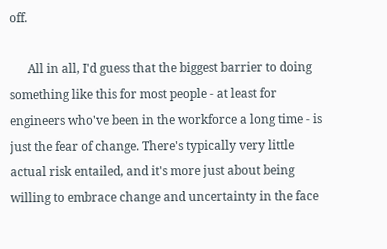off.

      All in all, I'd guess that the biggest barrier to doing something like this for most people - at least for engineers who've been in the workforce a long time - is just the fear of change. There's typically very little actual risk entailed, and it's more just about being willing to embrace change and uncertainty in the face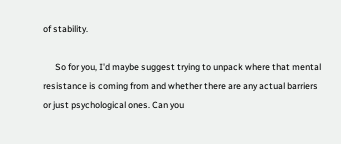of stability.

      So for you, I'd maybe suggest trying to unpack where that mental resistance is coming from and whether there are any actual barriers or just psychological ones. Can you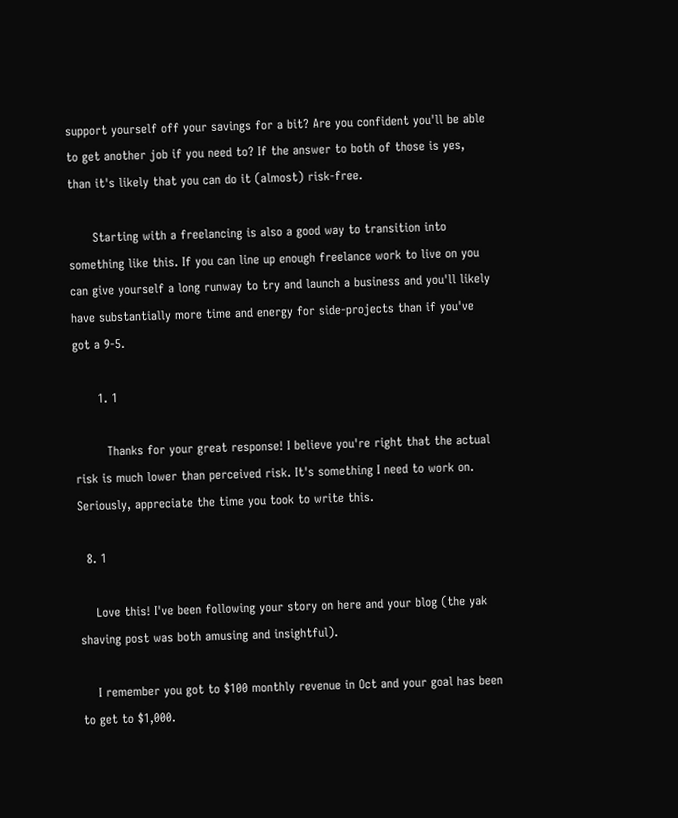support yourself off your savings for a bit? Are you confident you'll be able to get another job if you need to? If the answer to both of those is yes, than it's likely that you can do it (almost) risk-free.

      Starting with a freelancing is also a good way to transition into something like this. If you can line up enough freelance work to live on you can give yourself a long runway to try and launch a business and you'll likely have substantially more time and energy for side-projects than if you've got a 9-5.

      1. 1

        Thanks for your great response! I believe you're right that the actual risk is much lower than perceived risk. It's something I need to work on. Seriously, appreciate the time you took to write this.

  8. 1

    Love this! I've been following your story on here and your blog (the yak shaving post was both amusing and insightful).

    I remember you got to $100 monthly revenue in Oct and your goal has been to get to $1,000.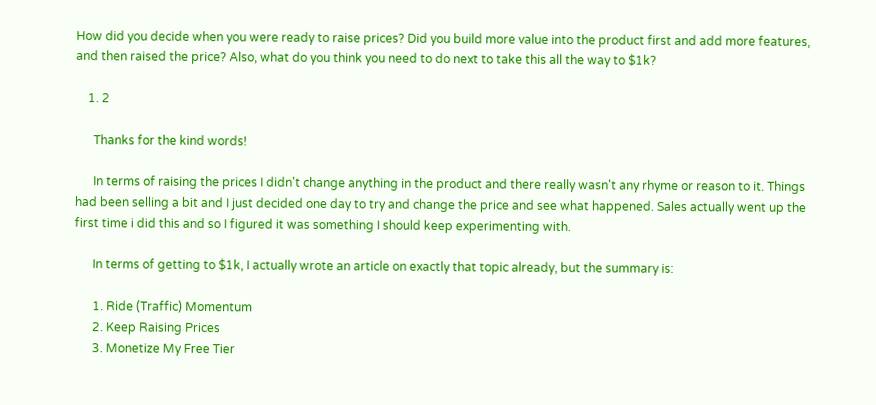How did you decide when you were ready to raise prices? Did you build more value into the product first and add more features, and then raised the price? Also, what do you think you need to do next to take this all the way to $1k?

    1. 2

      Thanks for the kind words!

      In terms of raising the prices I didn't change anything in the product and there really wasn't any rhyme or reason to it. Things had been selling a bit and I just decided one day to try and change the price and see what happened. Sales actually went up the first time i did this and so I figured it was something I should keep experimenting with.

      In terms of getting to $1k, I actually wrote an article on exactly that topic already, but the summary is:

      1. Ride (Traffic) Momentum
      2. Keep Raising Prices
      3. Monetize My Free Tier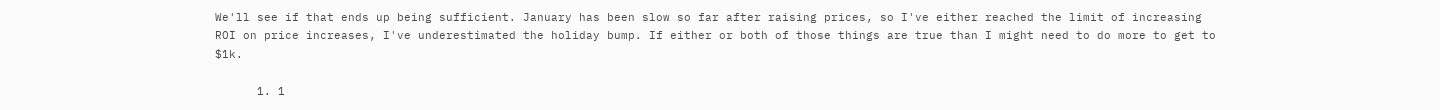We'll see if that ends up being sufficient. January has been slow so far after raising prices, so I've either reached the limit of increasing ROI on price increases, I've underestimated the holiday bump. If either or both of those things are true than I might need to do more to get to $1k.

      1. 1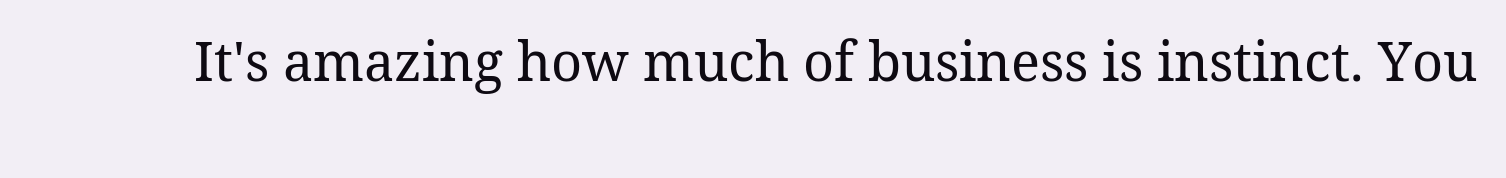It's amazing how much of business is instinct. You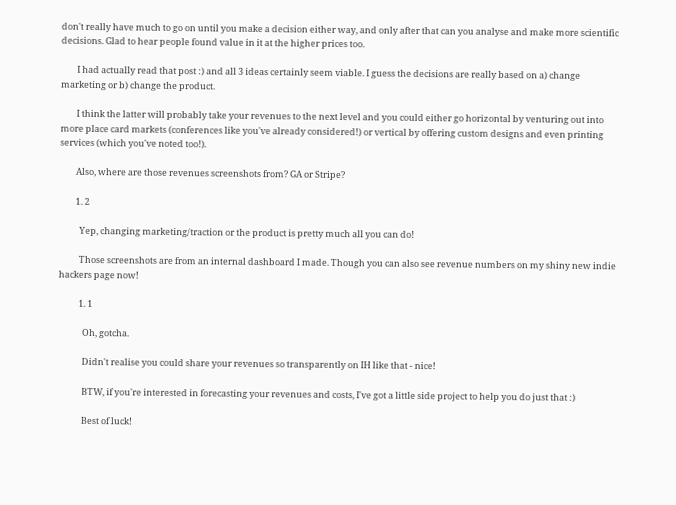don't really have much to go on until you make a decision either way, and only after that can you analyse and make more scientific decisions. Glad to hear people found value in it at the higher prices too.

        I had actually read that post :) and all 3 ideas certainly seem viable. I guess the decisions are really based on a) change marketing or b) change the product.

        I think the latter will probably take your revenues to the next level and you could either go horizontal by venturing out into more place card markets (conferences like you've already considered!) or vertical by offering custom designs and even printing services (which you've noted too!).

        Also, where are those revenues screenshots from? GA or Stripe?

        1. 2

          Yep, changing marketing/traction or the product is pretty much all you can do!

          Those screenshots are from an internal dashboard I made. Though you can also see revenue numbers on my shiny new indie hackers page now!

          1. 1

            Oh, gotcha.

            Didn't realise you could share your revenues so transparently on IH like that - nice!

            BTW, if you're interested in forecasting your revenues and costs, I've got a little side project to help you do just that :)

            Best of luck!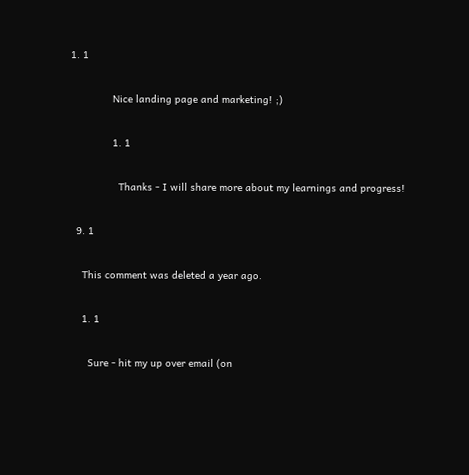1. 1

              Nice landing page and marketing! ;)

              1. 1

                Thanks - I will share more about my learnings and progress!

  9. 1

    This comment was deleted a year ago.

    1. 1

      Sure - hit my up over email (on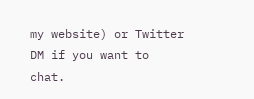my website) or Twitter DM if you want to chat.